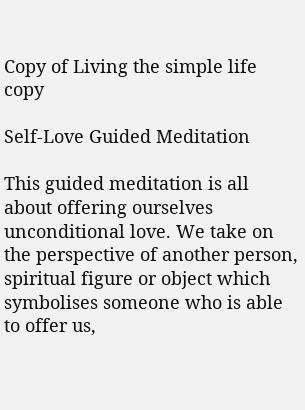Copy of Living the simple life copy

Self-Love Guided Meditation

This guided meditation is all about offering ourselves unconditional love. We take on the perspective of another person, spiritual figure or object which symbolises someone who is able to offer us,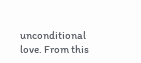unconditional love. From this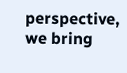perspective, we bring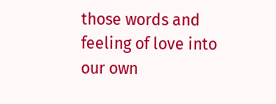those words and feeling of love into our own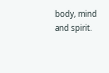body, mind and spirit.